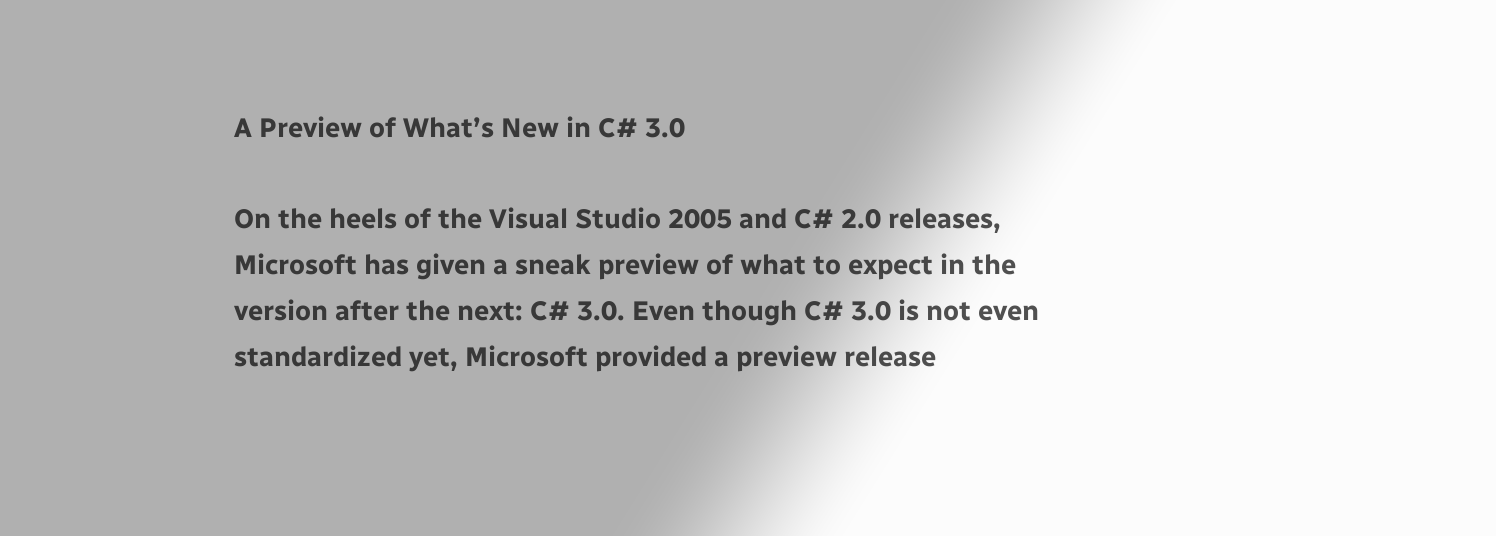A Preview of What’s New in C# 3.0

On the heels of the Visual Studio 2005 and C# 2.0 releases, Microsoft has given a sneak preview of what to expect in the version after the next: C# 3.0. Even though C# 3.0 is not even standardized yet, Microsoft provided a preview release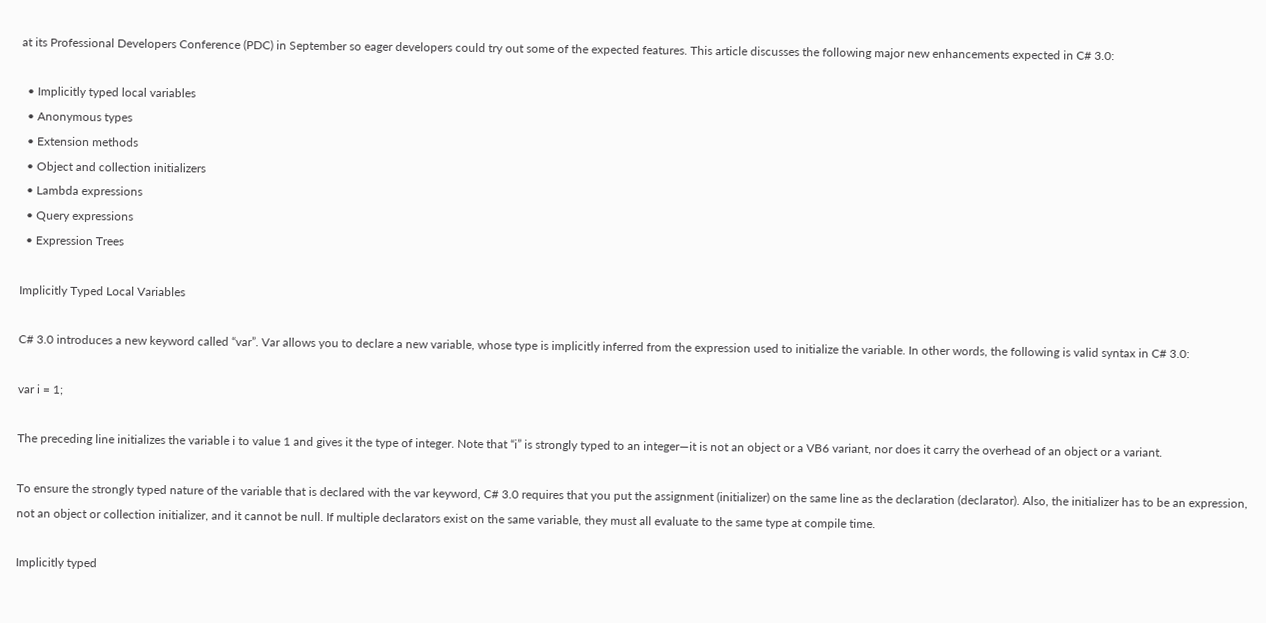at its Professional Developers Conference (PDC) in September so eager developers could try out some of the expected features. This article discusses the following major new enhancements expected in C# 3.0:

  • Implicitly typed local variables
  • Anonymous types
  • Extension methods
  • Object and collection initializers
  • Lambda expressions
  • Query expressions
  • Expression Trees

Implicitly Typed Local Variables

C# 3.0 introduces a new keyword called “var”. Var allows you to declare a new variable, whose type is implicitly inferred from the expression used to initialize the variable. In other words, the following is valid syntax in C# 3.0:

var i = 1;

The preceding line initializes the variable i to value 1 and gives it the type of integer. Note that “i” is strongly typed to an integer—it is not an object or a VB6 variant, nor does it carry the overhead of an object or a variant.

To ensure the strongly typed nature of the variable that is declared with the var keyword, C# 3.0 requires that you put the assignment (initializer) on the same line as the declaration (declarator). Also, the initializer has to be an expression, not an object or collection initializer, and it cannot be null. If multiple declarators exist on the same variable, they must all evaluate to the same type at compile time.

Implicitly typed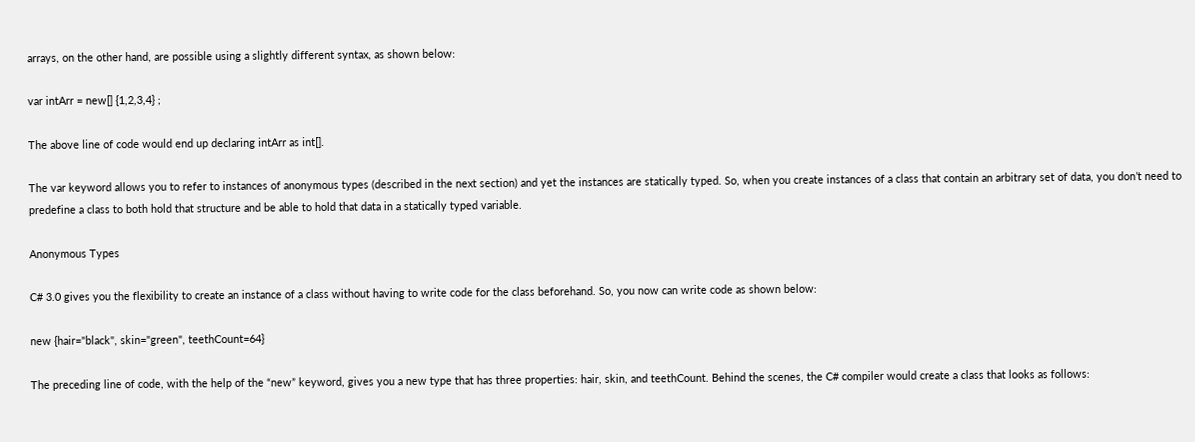arrays, on the other hand, are possible using a slightly different syntax, as shown below:

var intArr = new[] {1,2,3,4} ;

The above line of code would end up declaring intArr as int[].

The var keyword allows you to refer to instances of anonymous types (described in the next section) and yet the instances are statically typed. So, when you create instances of a class that contain an arbitrary set of data, you don’t need to predefine a class to both hold that structure and be able to hold that data in a statically typed variable.

Anonymous Types

C# 3.0 gives you the flexibility to create an instance of a class without having to write code for the class beforehand. So, you now can write code as shown below:

new {hair="black", skin="green", teethCount=64}

The preceding line of code, with the help of the “new” keyword, gives you a new type that has three properties: hair, skin, and teethCount. Behind the scenes, the C# compiler would create a class that looks as follows: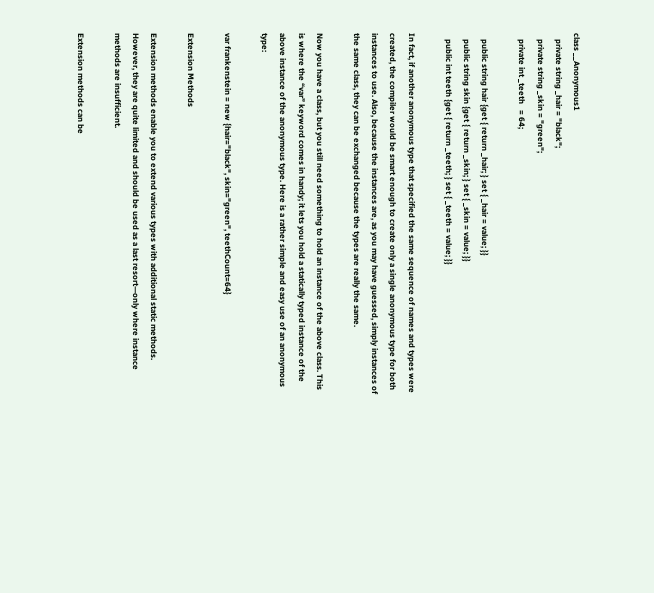class __Anonymous1
   private string _hair = "black";
   private string _skin = "green";
   private int _teeth   = 64;

   public string hair {get { return _hair; } set { _hair = value; }}
   public string skin {get { return _skin; } set { _skin = value; }}
   public int teeth {get { return _teeth; } set { _teeth = value; }}

In fact, if another anonymous type that specified the same sequence of names and types were created, the compiler would be smart enough to create only a single anonymous type for both instances to use. Also, because the instances are, as you may have guessed, simply instances of the same class, they can be exchanged because the types are really the same.

Now you have a class, but you still need something to hold an instance of the above class. This is where the “var” keyword comes in handy; it lets you hold a statically typed instance of the above instance of the anonymous type. Here is a rather simple and easy use of an anonymous type:

var frankenstein = new {hair="black", skin="green", teethCount=64}

Extension Methods

Extension methods enable you to extend various types with additional static methods. However, they are quite limited and should be used as a last resort—only where instance methods are insufficient.

Extension methods can be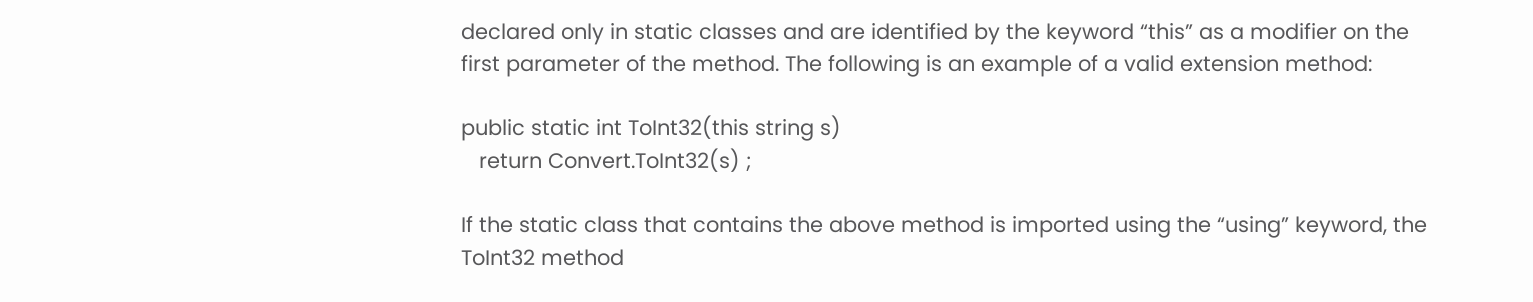declared only in static classes and are identified by the keyword “this” as a modifier on the first parameter of the method. The following is an example of a valid extension method:

public static int ToInt32(this string s)
   return Convert.ToInt32(s) ;

If the static class that contains the above method is imported using the “using” keyword, the ToInt32 method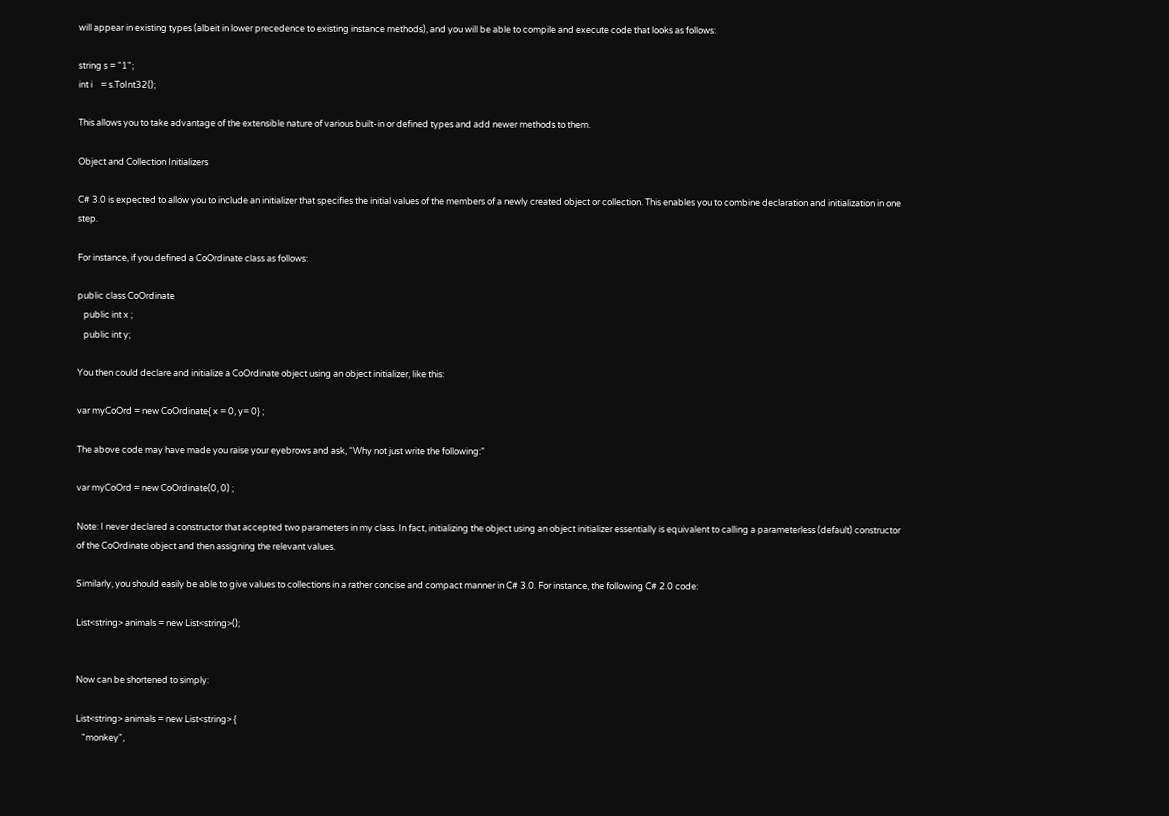will appear in existing types (albeit in lower precedence to existing instance methods), and you will be able to compile and execute code that looks as follows:

string s = "1";
int i    = s.ToInt32();

This allows you to take advantage of the extensible nature of various built-in or defined types and add newer methods to them.

Object and Collection Initializers

C# 3.0 is expected to allow you to include an initializer that specifies the initial values of the members of a newly created object or collection. This enables you to combine declaration and initialization in one step.

For instance, if you defined a CoOrdinate class as follows:

public class CoOrdinate
   public int x ;
   public int y;

You then could declare and initialize a CoOrdinate object using an object initializer, like this:

var myCoOrd = new CoOrdinate{ x = 0, y= 0} ;

The above code may have made you raise your eyebrows and ask, “Why not just write the following:”

var myCoOrd = new CoOrdinate(0, 0) ;

Note: I never declared a constructor that accepted two parameters in my class. In fact, initializing the object using an object initializer essentially is equivalent to calling a parameterless (default) constructor of the CoOrdinate object and then assigning the relevant values.

Similarly, you should easily be able to give values to collections in a rather concise and compact manner in C# 3.0. For instance, the following C# 2.0 code:

List<string> animals = new List<string>();


Now can be shortened to simply:

List<string> animals = new List<string> {
   "monkey",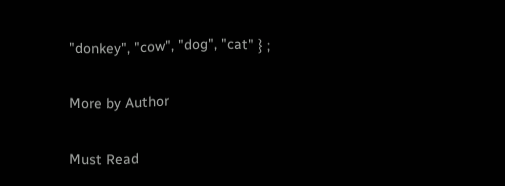"donkey", "cow", "dog", "cat" } ;

More by Author

Must Read